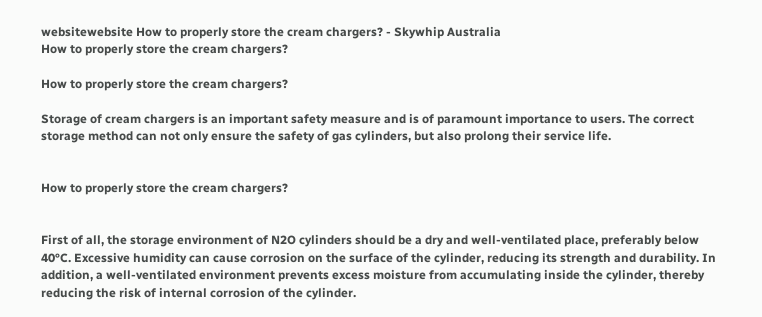websitewebsite How to properly store the cream chargers? - Skywhip Australia
How to properly store the cream chargers?

How to properly store the cream chargers?

Storage of cream chargers is an important safety measure and is of paramount importance to users. The correct storage method can not only ensure the safety of gas cylinders, but also prolong their service life.


How to properly store the cream chargers?


First of all, the storage environment of N2O cylinders should be a dry and well-ventilated place, preferably below 40°C. Excessive humidity can cause corrosion on the surface of the cylinder, reducing its strength and durability. In addition, a well-ventilated environment prevents excess moisture from accumulating inside the cylinder, thereby reducing the risk of internal corrosion of the cylinder.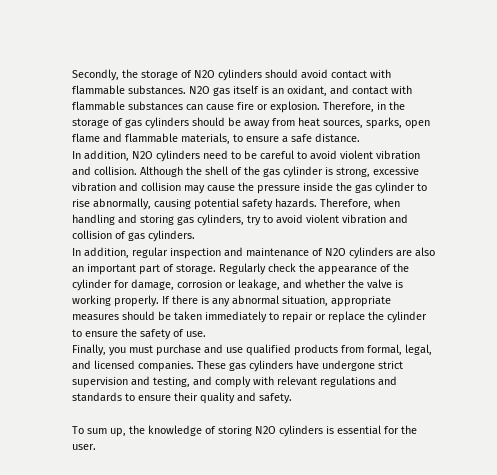Secondly, the storage of N2O cylinders should avoid contact with flammable substances. N2O gas itself is an oxidant, and contact with flammable substances can cause fire or explosion. Therefore, in the storage of gas cylinders should be away from heat sources, sparks, open flame and flammable materials, to ensure a safe distance.
In addition, N2O cylinders need to be careful to avoid violent vibration and collision. Although the shell of the gas cylinder is strong, excessive vibration and collision may cause the pressure inside the gas cylinder to rise abnormally, causing potential safety hazards. Therefore, when handling and storing gas cylinders, try to avoid violent vibration and collision of gas cylinders.
In addition, regular inspection and maintenance of N2O cylinders are also an important part of storage. Regularly check the appearance of the cylinder for damage, corrosion or leakage, and whether the valve is working properly. If there is any abnormal situation, appropriate measures should be taken immediately to repair or replace the cylinder to ensure the safety of use.
Finally, you must purchase and use qualified products from formal, legal, and licensed companies. These gas cylinders have undergone strict supervision and testing, and comply with relevant regulations and standards to ensure their quality and safety.

To sum up, the knowledge of storing N2O cylinders is essential for the user.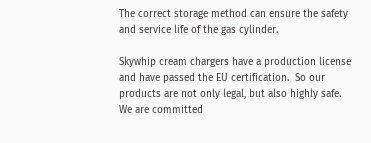The correct storage method can ensure the safety and service life of the gas cylinder.

Skywhip cream chargers have a production license and have passed the EU certification.  So our products are not only legal, but also highly safe.
We are committed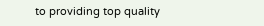to providing top quality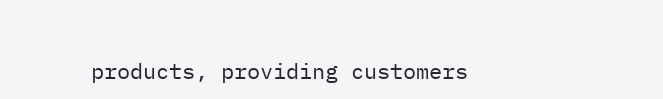products, providing customers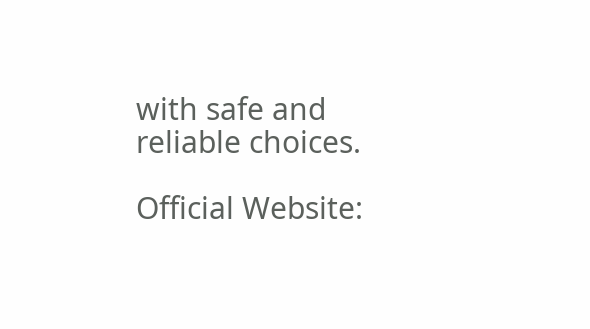with safe and reliable choices.

Official Website: